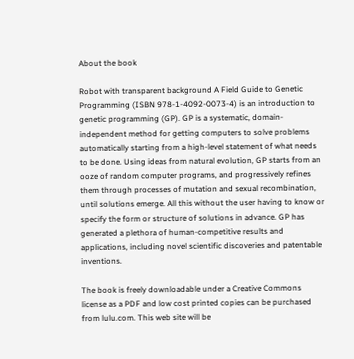About the book

Robot with transparent background A Field Guide to Genetic Programming (ISBN 978-1-4092-0073-4) is an introduction to genetic programming (GP). GP is a systematic, domain-independent method for getting computers to solve problems automatically starting from a high-level statement of what needs to be done. Using ideas from natural evolution, GP starts from an ooze of random computer programs, and progressively refines them through processes of mutation and sexual recombination, until solutions emerge. All this without the user having to know or specify the form or structure of solutions in advance. GP has generated a plethora of human-competitive results and applications, including novel scientific discoveries and patentable inventions.

The book is freely downloadable under a Creative Commons license as a PDF and low cost printed copies can be purchased from lulu.com. This web site will be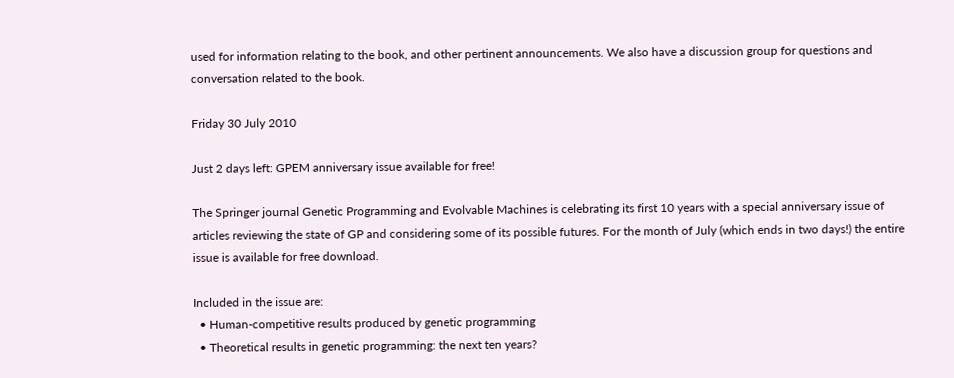used for information relating to the book, and other pertinent announcements. We also have a discussion group for questions and conversation related to the book.

Friday 30 July 2010

Just 2 days left: GPEM anniversary issue available for free!

The Springer journal Genetic Programming and Evolvable Machines is celebrating its first 10 years with a special anniversary issue of articles reviewing the state of GP and considering some of its possible futures. For the month of July (which ends in two days!) the entire issue is available for free download.

Included in the issue are:
  • Human-competitive results produced by genetic programming
  • Theoretical results in genetic programming: the next ten years?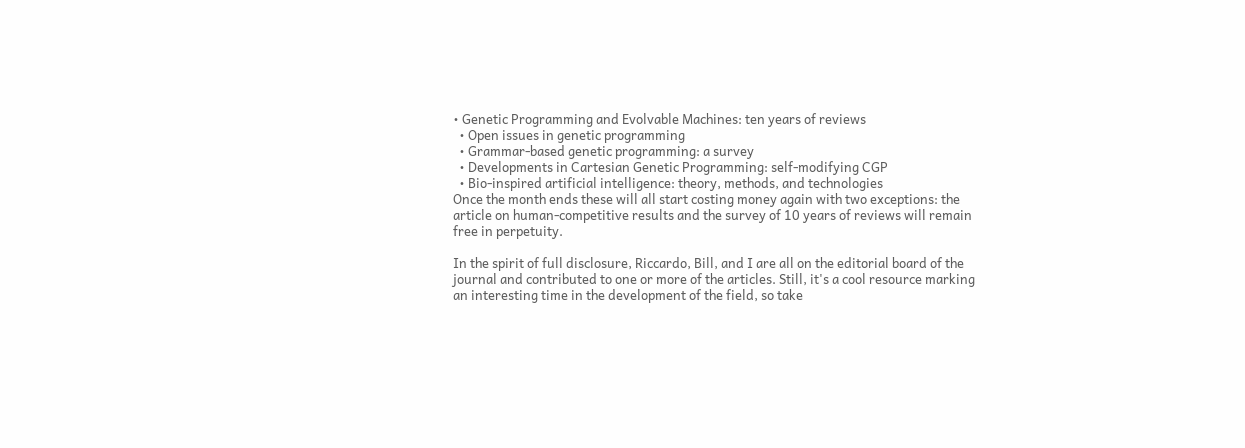• Genetic Programming and Evolvable Machines: ten years of reviews
  • Open issues in genetic programming
  • Grammar-based genetic programming: a survey
  • Developments in Cartesian Genetic Programming: self-modifying CGP
  • Bio-inspired artificial intelligence: theory, methods, and technologies
Once the month ends these will all start costing money again with two exceptions: the article on human-competitive results and the survey of 10 years of reviews will remain free in perpetuity.

In the spirit of full disclosure, Riccardo, Bill, and I are all on the editorial board of the journal and contributed to one or more of the articles. Still, it's a cool resource marking an interesting time in the development of the field, so take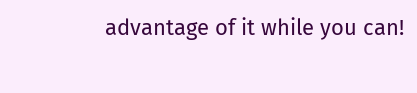advantage of it while you can!